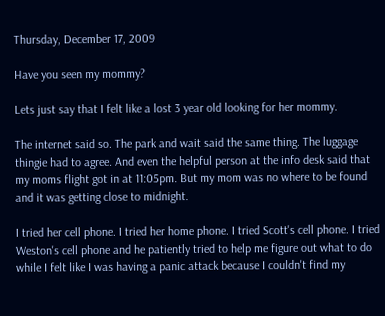Thursday, December 17, 2009

Have you seen my mommy?

Lets just say that I felt like a lost 3 year old looking for her mommy.

The internet said so. The park and wait said the same thing. The luggage thingie had to agree. And even the helpful person at the info desk said that my moms flight got in at 11:05pm. But my mom was no where to be found and it was getting close to midnight.

I tried her cell phone. I tried her home phone. I tried Scott's cell phone. I tried Weston's cell phone and he patiently tried to help me figure out what to do while I felt like I was having a panic attack because I couldn't find my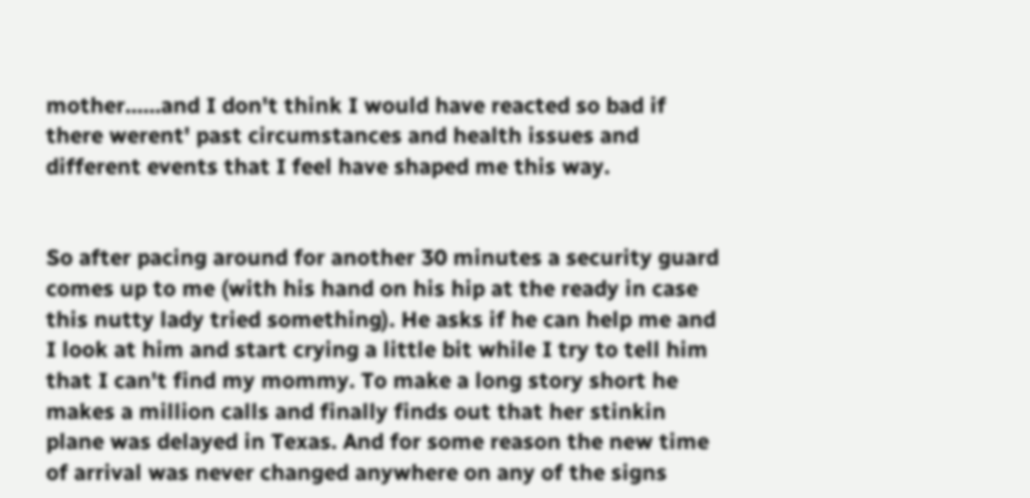mother......and I don't think I would have reacted so bad if there werent' past circumstances and health issues and different events that I feel have shaped me this way.


So after pacing around for another 30 minutes a security guard comes up to me (with his hand on his hip at the ready in case this nutty lady tried something). He asks if he can help me and I look at him and start crying a little bit while I try to tell him that I can't find my mommy. To make a long story short he makes a million calls and finally finds out that her stinkin plane was delayed in Texas. And for some reason the new time of arrival was never changed anywhere on any of the signs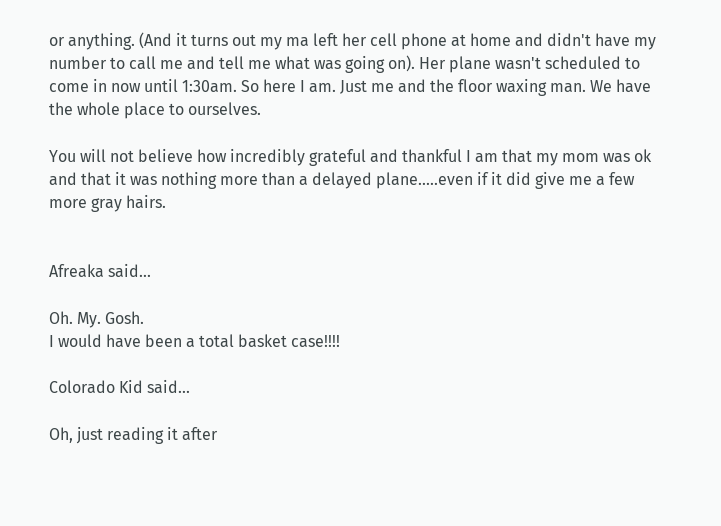or anything. (And it turns out my ma left her cell phone at home and didn't have my number to call me and tell me what was going on). Her plane wasn't scheduled to come in now until 1:30am. So here I am. Just me and the floor waxing man. We have the whole place to ourselves.

You will not believe how incredibly grateful and thankful I am that my mom was ok and that it was nothing more than a delayed plane.....even if it did give me a few more gray hairs.


Afreaka said...

Oh. My. Gosh.
I would have been a total basket case!!!!

Colorado Kid said...

Oh, just reading it after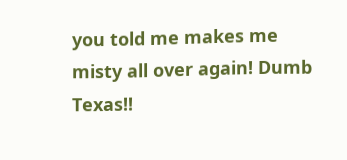you told me makes me misty all over again! Dumb Texas!!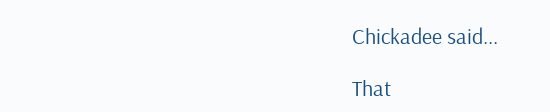Chickadee said...

That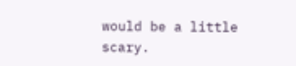would be a little scary.